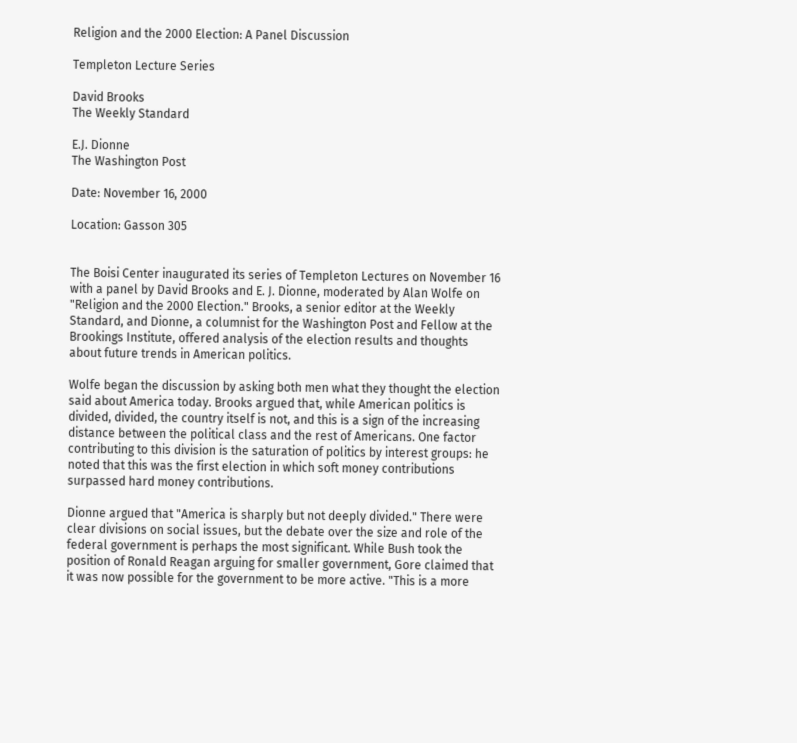Religion and the 2000 Election: A Panel Discussion

Templeton Lecture Series

David Brooks
The Weekly Standard

E.J. Dionne
The Washington Post

Date: November 16, 2000

Location: Gasson 305


The Boisi Center inaugurated its series of Templeton Lectures on November 16 with a panel by David Brooks and E. J. Dionne, moderated by Alan Wolfe on "Religion and the 2000 Election." Brooks, a senior editor at the Weekly Standard, and Dionne, a columnist for the Washington Post and Fellow at the Brookings Institute, offered analysis of the election results and thoughts about future trends in American politics.

Wolfe began the discussion by asking both men what they thought the election said about America today. Brooks argued that, while American politics is divided, divided, the country itself is not, and this is a sign of the increasing distance between the political class and the rest of Americans. One factor contributing to this division is the saturation of politics by interest groups: he noted that this was the first election in which soft money contributions surpassed hard money contributions.

Dionne argued that "America is sharply but not deeply divided." There were clear divisions on social issues, but the debate over the size and role of the federal government is perhaps the most significant. While Bush took the position of Ronald Reagan arguing for smaller government, Gore claimed that it was now possible for the government to be more active. "This is a more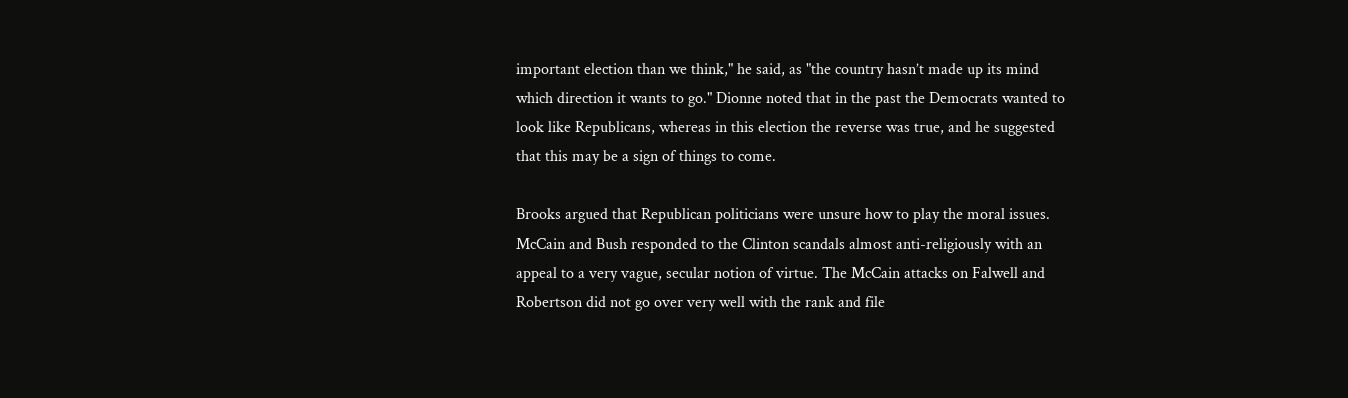important election than we think," he said, as "the country hasn’t made up its mind which direction it wants to go." Dionne noted that in the past the Democrats wanted to look like Republicans, whereas in this election the reverse was true, and he suggested that this may be a sign of things to come.

Brooks argued that Republican politicians were unsure how to play the moral issues. McCain and Bush responded to the Clinton scandals almost anti-religiously with an appeal to a very vague, secular notion of virtue. The McCain attacks on Falwell and Robertson did not go over very well with the rank and file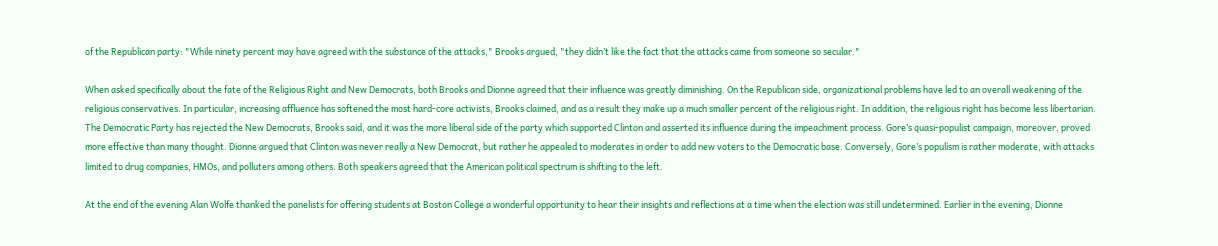of the Republican party: "While ninety percent may have agreed with the substance of the attacks," Brooks argued, "they didn’t like the fact that the attacks came from someone so secular."

When asked specifically about the fate of the Religious Right and New Democrats, both Brooks and Dionne agreed that their influence was greatly diminishing. On the Republican side, organizational problems have led to an overall weakening of the religious conservatives. In particular, increasing affluence has softened the most hard-core activists, Brooks claimed, and as a result they make up a much smaller percent of the religious right. In addition, the religious right has become less libertarian. The Democratic Party has rejected the New Democrats, Brooks said, and it was the more liberal side of the party which supported Clinton and asserted its influence during the impeachment process. Gore’s quasi-populist campaign, moreover, proved more effective than many thought. Dionne argued that Clinton was never really a New Democrat, but rather he appealed to moderates in order to add new voters to the Democratic base. Conversely, Gore’s populism is rather moderate, with attacks limited to drug companies, HMOs, and polluters among others. Both speakers agreed that the American political spectrum is shifting to the left.

At the end of the evening Alan Wolfe thanked the panelists for offering students at Boston College a wonderful opportunity to hear their insights and reflections at a time when the election was still undetermined. Earlier in the evening, Dionne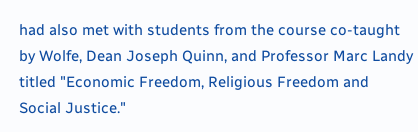had also met with students from the course co-taught by Wolfe, Dean Joseph Quinn, and Professor Marc Landy titled "Economic Freedom, Religious Freedom and Social Justice."